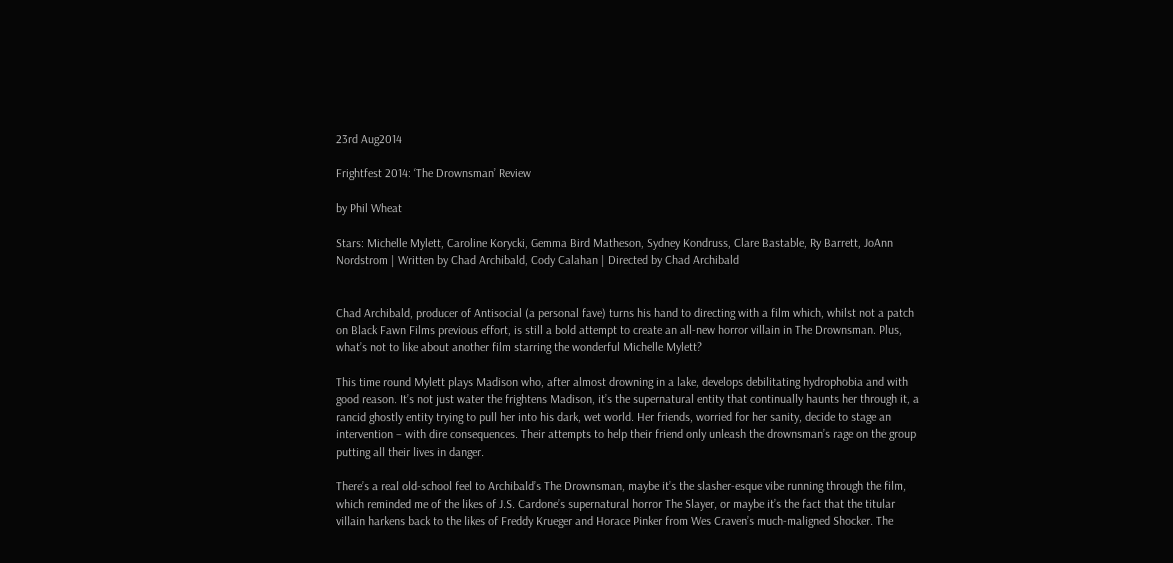23rd Aug2014

Frightfest 2014: ‘The Drownsman’ Review

by Phil Wheat

Stars: Michelle Mylett, Caroline Korycki, Gemma Bird Matheson, Sydney Kondruss, Clare Bastable, Ry Barrett, JoAnn Nordstrom | Written by Chad Archibald, Cody Calahan | Directed by Chad Archibald


Chad Archibald, producer of Antisocial (a personal fave) turns his hand to directing with a film which, whilst not a patch on Black Fawn Films previous effort, is still a bold attempt to create an all-new horror villain in The Drownsman. Plus, what’s not to like about another film starring the wonderful Michelle Mylett?

This time round Mylett plays Madison who, after almost drowning in a lake, develops debilitating hydrophobia and with good reason. It’s not just water the frightens Madison, it’s the supernatural entity that continually haunts her through it, a rancid ghostly entity trying to pull her into his dark, wet world. Her friends, worried for her sanity, decide to stage an intervention – with dire consequences. Their attempts to help their friend only unleash the drownsman’s rage on the group putting all their lives in danger.

There’s a real old-school feel to Archibald’s The Drownsman, maybe it’s the slasher-esque vibe running through the film, which reminded me of the likes of J.S. Cardone’s supernatural horror The Slayer, or maybe it’s the fact that the titular villain harkens back to the likes of Freddy Krueger and Horace Pinker from Wes Craven’s much-maligned Shocker. The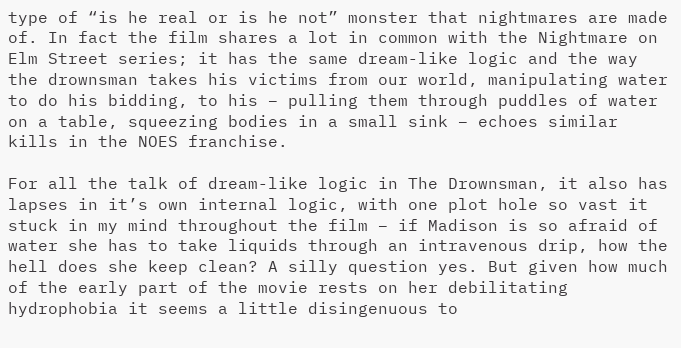type of “is he real or is he not” monster that nightmares are made of. In fact the film shares a lot in common with the Nightmare on Elm Street series; it has the same dream-like logic and the way the drownsman takes his victims from our world, manipulating water to do his bidding, to his – pulling them through puddles of water on a table, squeezing bodies in a small sink – echoes similar kills in the NOES franchise.

For all the talk of dream-like logic in The Drownsman, it also has lapses in it’s own internal logic, with one plot hole so vast it stuck in my mind throughout the film – if Madison is so afraid of water she has to take liquids through an intravenous drip, how the hell does she keep clean? A silly question yes. But given how much of the early part of the movie rests on her debilitating hydrophobia it seems a little disingenuous to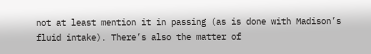not at least mention it in passing (as is done with Madison’s fluid intake). There’s also the matter of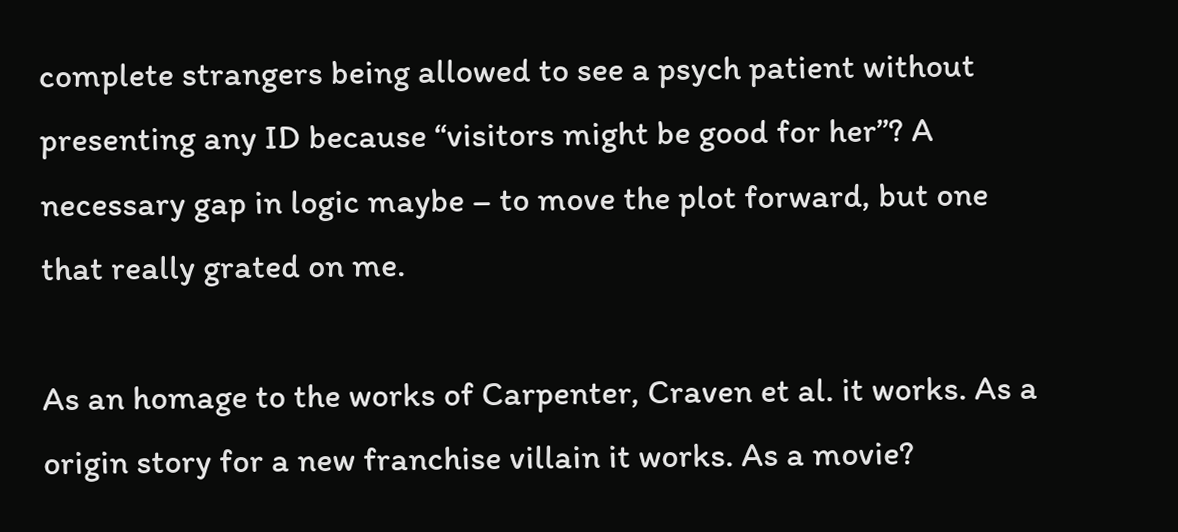complete strangers being allowed to see a psych patient without presenting any ID because “visitors might be good for her”? A necessary gap in logic maybe – to move the plot forward, but one that really grated on me.

As an homage to the works of Carpenter, Craven et al. it works. As a origin story for a new franchise villain it works. As a movie?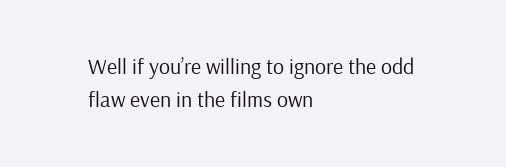Well if you’re willing to ignore the odd flaw even in the films own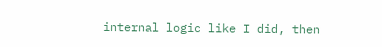internal logic like I did, then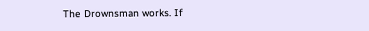The Drownsman works. If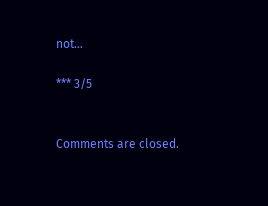not…

*** 3/5


Comments are closed.